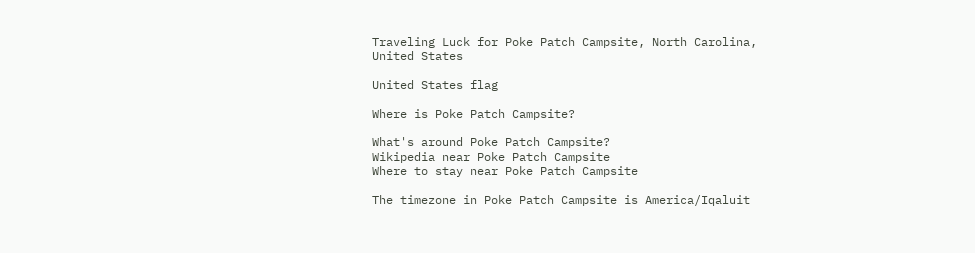Traveling Luck for Poke Patch Campsite, North Carolina, United States

United States flag

Where is Poke Patch Campsite?

What's around Poke Patch Campsite?
Wikipedia near Poke Patch Campsite
Where to stay near Poke Patch Campsite

The timezone in Poke Patch Campsite is America/Iqaluit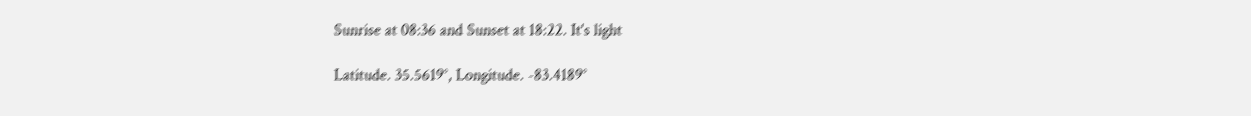Sunrise at 08:36 and Sunset at 18:22. It's light

Latitude. 35.5619°, Longitude. -83.4189°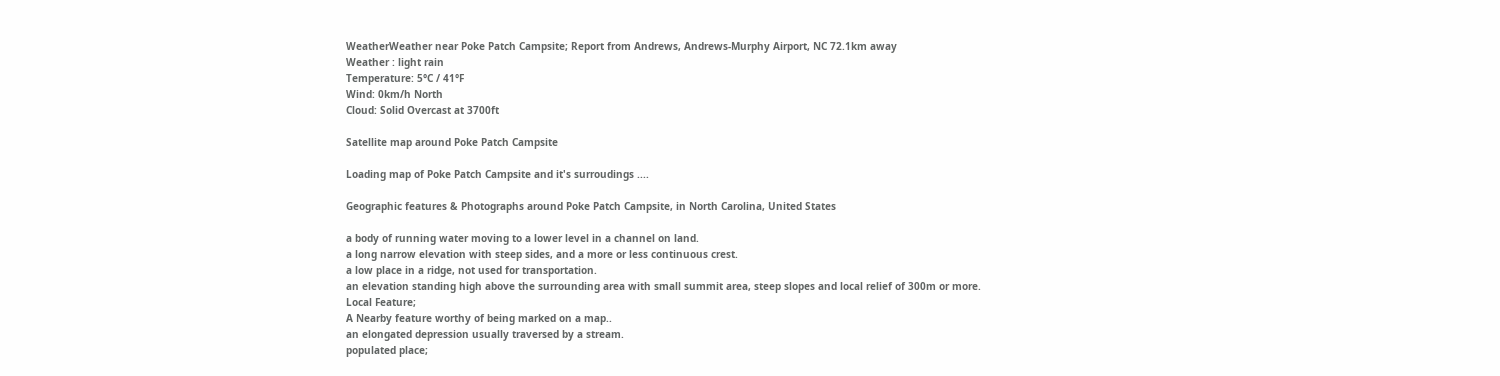WeatherWeather near Poke Patch Campsite; Report from Andrews, Andrews-Murphy Airport, NC 72.1km away
Weather : light rain
Temperature: 5°C / 41°F
Wind: 0km/h North
Cloud: Solid Overcast at 3700ft

Satellite map around Poke Patch Campsite

Loading map of Poke Patch Campsite and it's surroudings ....

Geographic features & Photographs around Poke Patch Campsite, in North Carolina, United States

a body of running water moving to a lower level in a channel on land.
a long narrow elevation with steep sides, and a more or less continuous crest.
a low place in a ridge, not used for transportation.
an elevation standing high above the surrounding area with small summit area, steep slopes and local relief of 300m or more.
Local Feature;
A Nearby feature worthy of being marked on a map..
an elongated depression usually traversed by a stream.
populated place;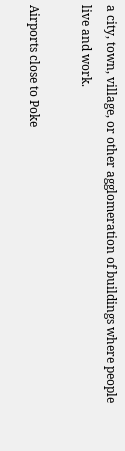a city, town, village, or other agglomeration of buildings where people live and work.

Airports close to Poke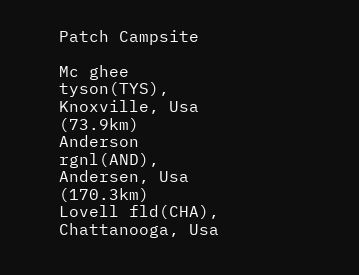Patch Campsite

Mc ghee tyson(TYS), Knoxville, Usa (73.9km)
Anderson rgnl(AND), Andersen, Usa (170.3km)
Lovell fld(CHA), Chattanooga, Usa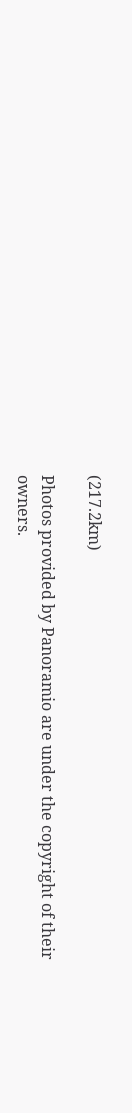(217.2km)

Photos provided by Panoramio are under the copyright of their owners.